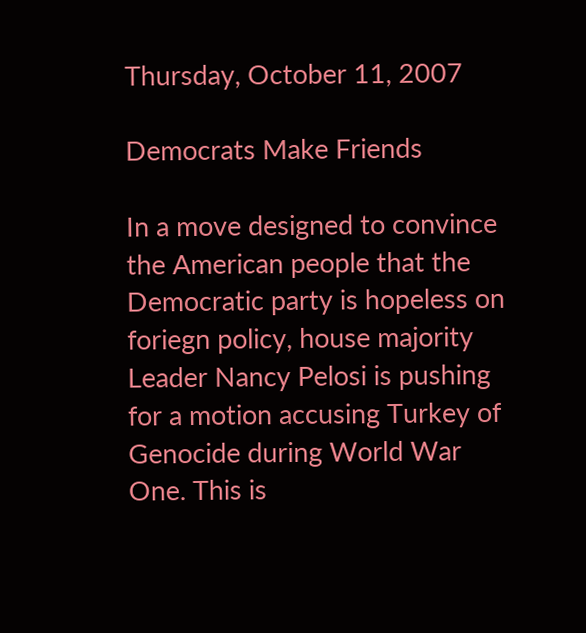Thursday, October 11, 2007

Democrats Make Friends

In a move designed to convince the American people that the Democratic party is hopeless on foriegn policy, house majority Leader Nancy Pelosi is pushing for a motion accusing Turkey of Genocide during World War One. This is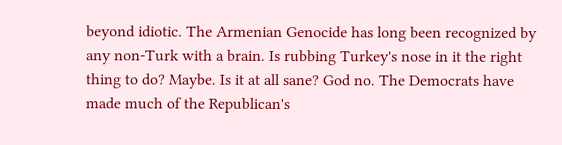beyond idiotic. The Armenian Genocide has long been recognized by any non-Turk with a brain. Is rubbing Turkey's nose in it the right thing to do? Maybe. Is it at all sane? God no. The Democrats have made much of the Republican's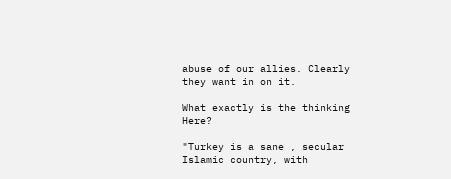abuse of our allies. Clearly they want in on it.

What exactly is the thinking Here?

"Turkey is a sane , secular Islamic country, with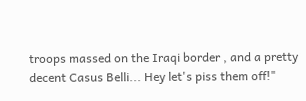troops massed on the Iraqi border , and a pretty decent Casus Belli... Hey let's piss them off!"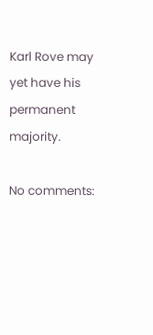Karl Rove may yet have his permanent majority.

No comments: